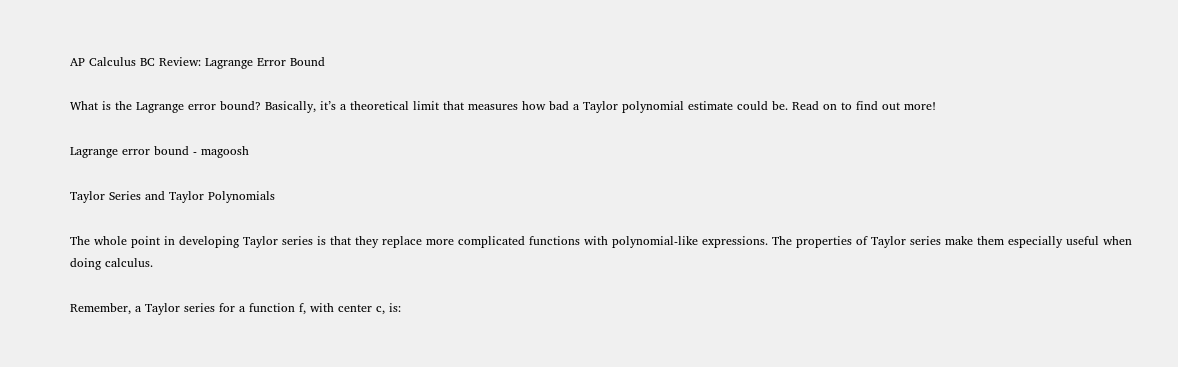AP Calculus BC Review: Lagrange Error Bound

What is the Lagrange error bound? Basically, it’s a theoretical limit that measures how bad a Taylor polynomial estimate could be. Read on to find out more!

Lagrange error bound - magoosh

Taylor Series and Taylor Polynomials

The whole point in developing Taylor series is that they replace more complicated functions with polynomial-like expressions. The properties of Taylor series make them especially useful when doing calculus.

Remember, a Taylor series for a function f, with center c, is: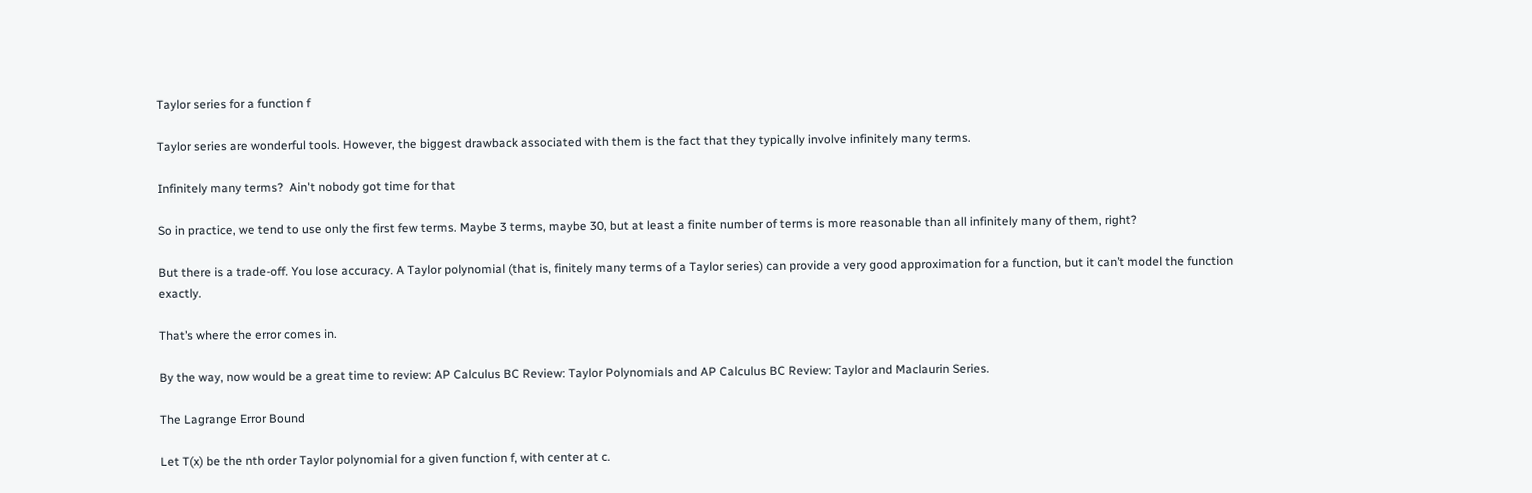Taylor series for a function f

Taylor series are wonderful tools. However, the biggest drawback associated with them is the fact that they typically involve infinitely many terms.

Infinitely many terms?  Ain't nobody got time for that

So in practice, we tend to use only the first few terms. Maybe 3 terms, maybe 30, but at least a finite number of terms is more reasonable than all infinitely many of them, right?

But there is a trade-off. You lose accuracy. A Taylor polynomial (that is, finitely many terms of a Taylor series) can provide a very good approximation for a function, but it can’t model the function exactly.

That’s where the error comes in.

By the way, now would be a great time to review: AP Calculus BC Review: Taylor Polynomials and AP Calculus BC Review: Taylor and Maclaurin Series.

The Lagrange Error Bound

Let T(x) be the nth order Taylor polynomial for a given function f, with center at c.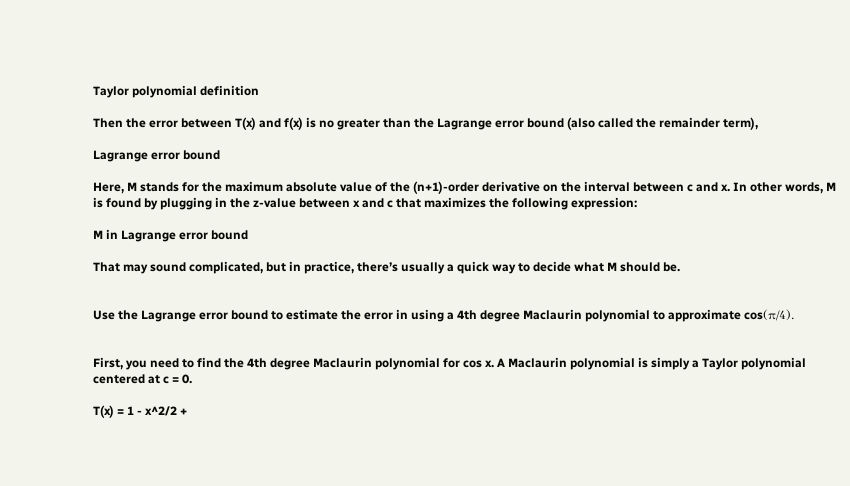Taylor polynomial definition

Then the error between T(x) and f(x) is no greater than the Lagrange error bound (also called the remainder term),

Lagrange error bound

Here, M stands for the maximum absolute value of the (n+1)-order derivative on the interval between c and x. In other words, M is found by plugging in the z-value between x and c that maximizes the following expression:

M in Lagrange error bound

That may sound complicated, but in practice, there’s usually a quick way to decide what M should be.


Use the Lagrange error bound to estimate the error in using a 4th degree Maclaurin polynomial to approximate cos(π/4).


First, you need to find the 4th degree Maclaurin polynomial for cos x. A Maclaurin polynomial is simply a Taylor polynomial centered at c = 0.

T(x) = 1 - x^2/2 +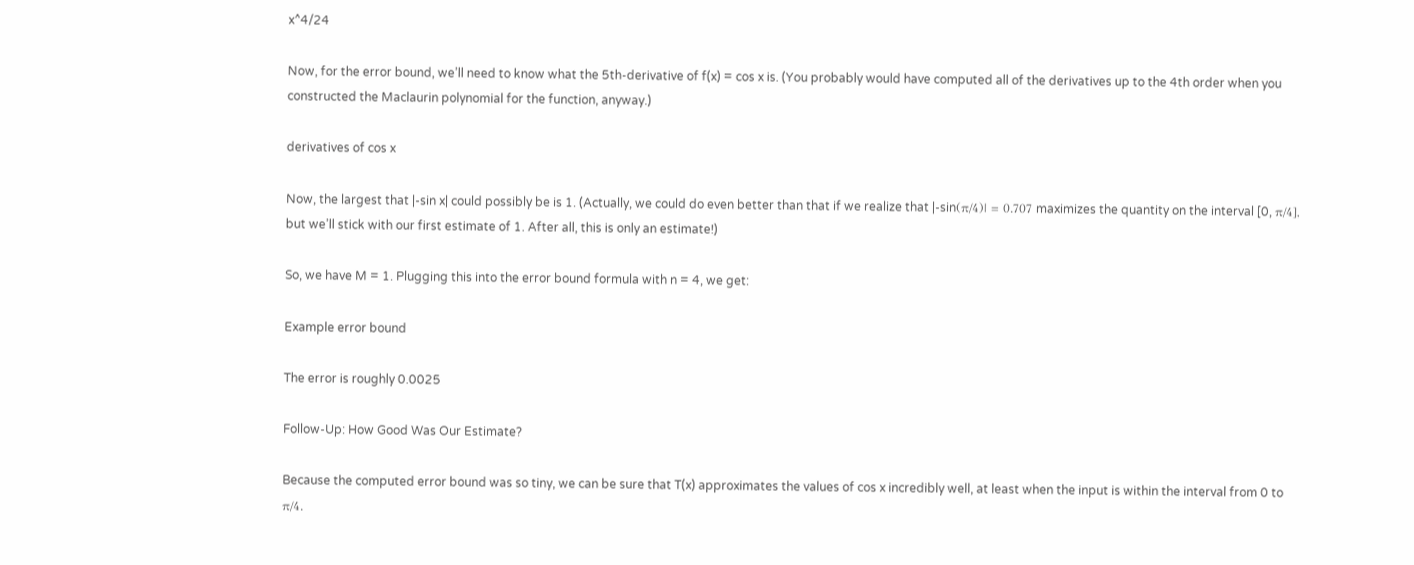x^4/24

Now, for the error bound, we’ll need to know what the 5th-derivative of f(x) = cos x is. (You probably would have computed all of the derivatives up to the 4th order when you constructed the Maclaurin polynomial for the function, anyway.)

derivatives of cos x

Now, the largest that |-sin x| could possibly be is 1. (Actually, we could do even better than that if we realize that |-sin(π/4)| = 0.707 maximizes the quantity on the interval [0, π/4], but we’ll stick with our first estimate of 1. After all, this is only an estimate!)

So, we have M = 1. Plugging this into the error bound formula with n = 4, we get:

Example error bound

The error is roughly 0.0025

Follow-Up: How Good Was Our Estimate?

Because the computed error bound was so tiny, we can be sure that T(x) approximates the values of cos x incredibly well, at least when the input is within the interval from 0 to π/4.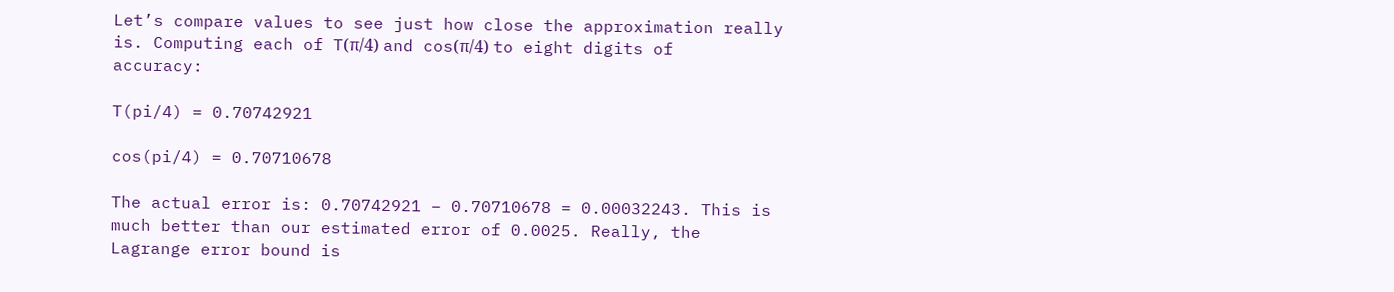Let’s compare values to see just how close the approximation really is. Computing each of T(π/4) and cos(π/4) to eight digits of accuracy:

T(pi/4) = 0.70742921

cos(pi/4) = 0.70710678

The actual error is: 0.70742921 – 0.70710678 = 0.00032243. This is much better than our estimated error of 0.0025. Really, the Lagrange error bound is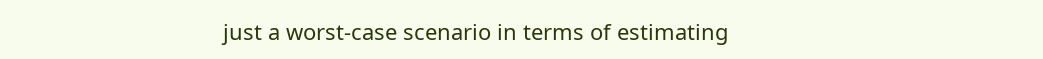just a worst-case scenario in terms of estimating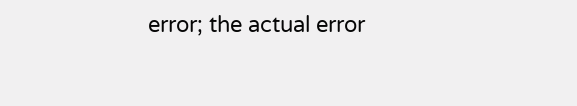error; the actual error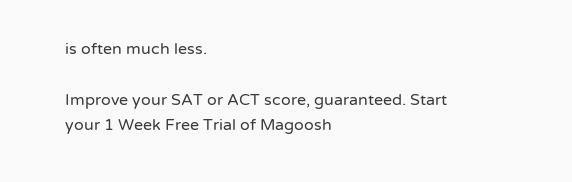is often much less.

Improve your SAT or ACT score, guaranteed. Start your 1 Week Free Trial of Magoosh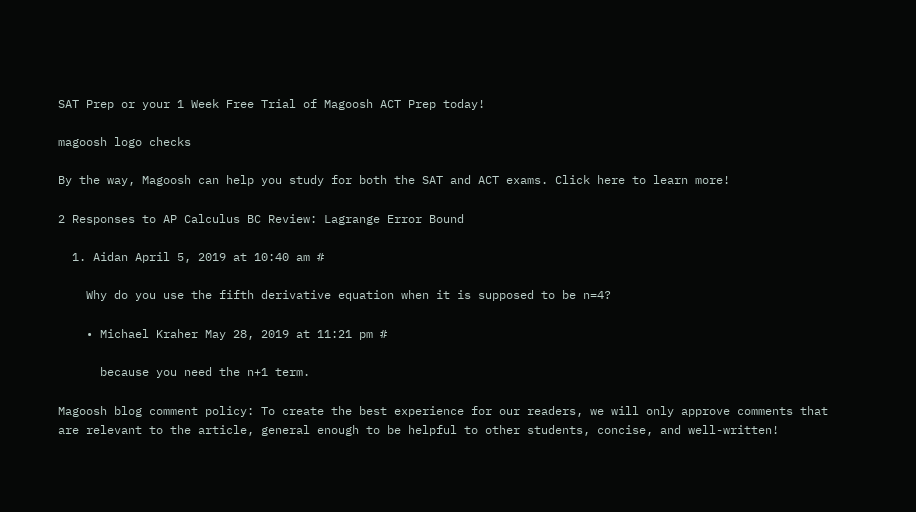SAT Prep or your 1 Week Free Trial of Magoosh ACT Prep today!

magoosh logo checks

By the way, Magoosh can help you study for both the SAT and ACT exams. Click here to learn more!

2 Responses to AP Calculus BC Review: Lagrange Error Bound

  1. Aidan April 5, 2019 at 10:40 am #

    Why do you use the fifth derivative equation when it is supposed to be n=4?

    • Michael Kraher May 28, 2019 at 11:21 pm #

      because you need the n+1 term.

Magoosh blog comment policy: To create the best experience for our readers, we will only approve comments that are relevant to the article, general enough to be helpful to other students, concise, and well-written!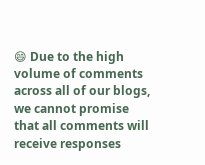😄 Due to the high volume of comments across all of our blogs, we cannot promise that all comments will receive responses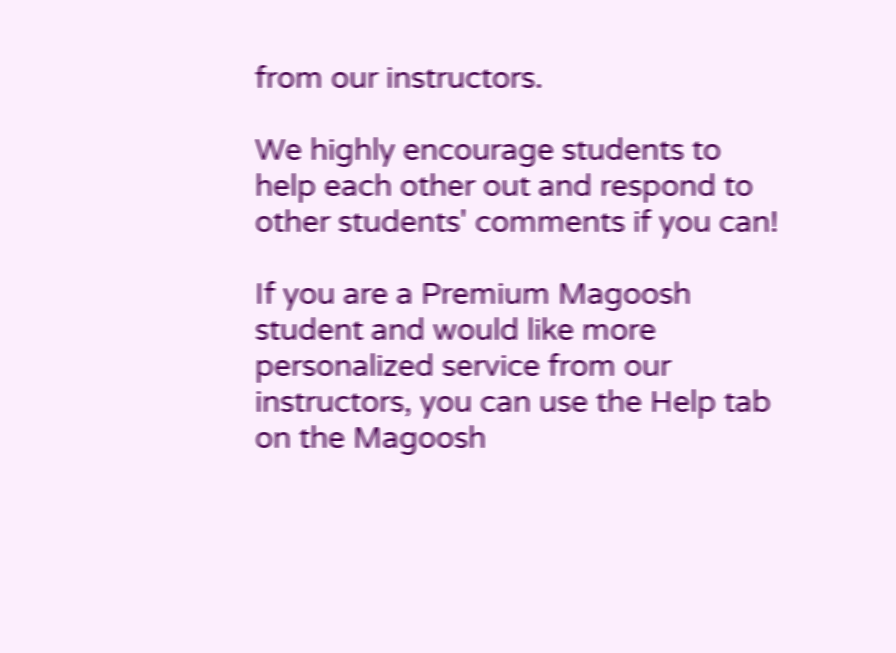from our instructors.

We highly encourage students to help each other out and respond to other students' comments if you can!

If you are a Premium Magoosh student and would like more personalized service from our instructors, you can use the Help tab on the Magoosh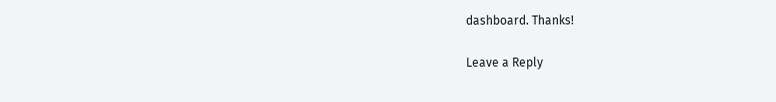dashboard. Thanks!

Leave a Reply